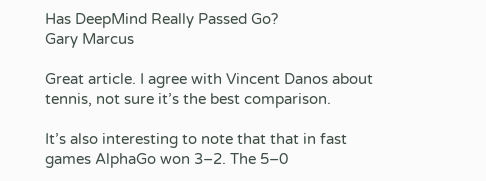Has DeepMind Really Passed Go?
Gary Marcus

Great article. I agree with Vincent Danos about tennis, not sure it’s the best comparison.

It’s also interesting to note that that in fast games AlphaGo won 3–2. The 5–0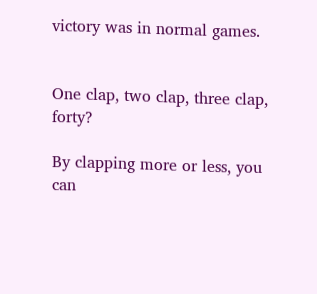victory was in normal games.


One clap, two clap, three clap, forty?

By clapping more or less, you can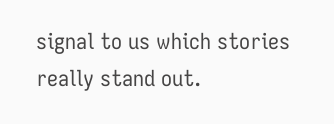signal to us which stories really stand out.